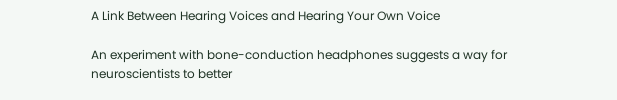A Link Between Hearing Voices and Hearing Your Own Voice

An experiment with bone-conduction headphones suggests a way for neuroscientists to better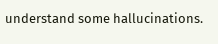understand some hallucinations.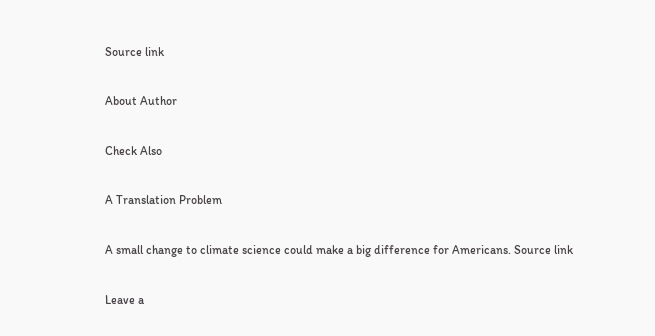Source link

About Author

Check Also

A Translation Problem

A small change to climate science could make a big difference for Americans. Source link

Leave a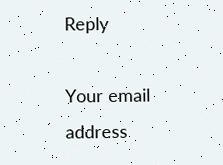Reply

Your email address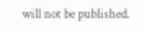will not be published.